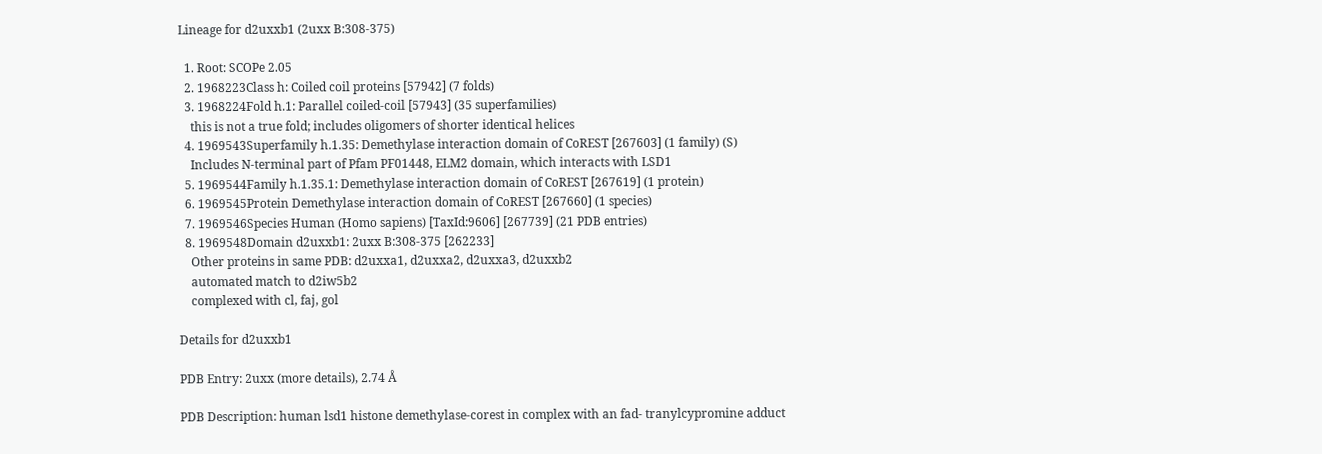Lineage for d2uxxb1 (2uxx B:308-375)

  1. Root: SCOPe 2.05
  2. 1968223Class h: Coiled coil proteins [57942] (7 folds)
  3. 1968224Fold h.1: Parallel coiled-coil [57943] (35 superfamilies)
    this is not a true fold; includes oligomers of shorter identical helices
  4. 1969543Superfamily h.1.35: Demethylase interaction domain of CoREST [267603] (1 family) (S)
    Includes N-terminal part of Pfam PF01448, ELM2 domain, which interacts with LSD1
  5. 1969544Family h.1.35.1: Demethylase interaction domain of CoREST [267619] (1 protein)
  6. 1969545Protein Demethylase interaction domain of CoREST [267660] (1 species)
  7. 1969546Species Human (Homo sapiens) [TaxId:9606] [267739] (21 PDB entries)
  8. 1969548Domain d2uxxb1: 2uxx B:308-375 [262233]
    Other proteins in same PDB: d2uxxa1, d2uxxa2, d2uxxa3, d2uxxb2
    automated match to d2iw5b2
    complexed with cl, faj, gol

Details for d2uxxb1

PDB Entry: 2uxx (more details), 2.74 Å

PDB Description: human lsd1 histone demethylase-corest in complex with an fad- tranylcypromine adduct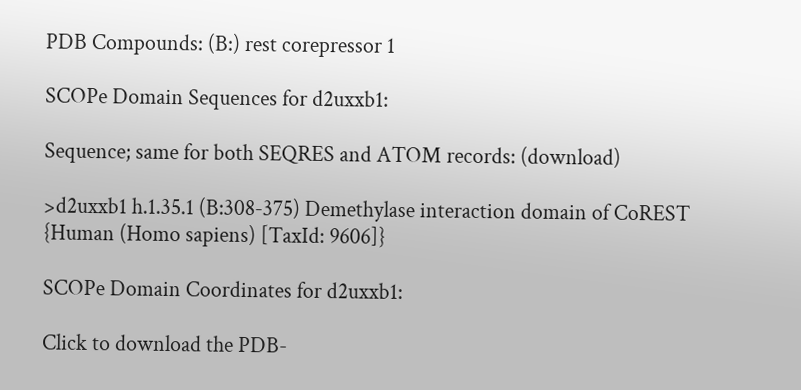PDB Compounds: (B:) rest corepressor 1

SCOPe Domain Sequences for d2uxxb1:

Sequence; same for both SEQRES and ATOM records: (download)

>d2uxxb1 h.1.35.1 (B:308-375) Demethylase interaction domain of CoREST {Human (Homo sapiens) [TaxId: 9606]}

SCOPe Domain Coordinates for d2uxxb1:

Click to download the PDB-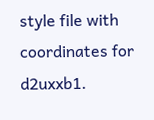style file with coordinates for d2uxxb1.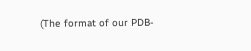(The format of our PDB-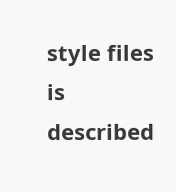style files is described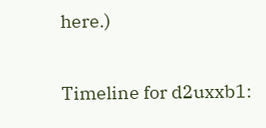here.)

Timeline for d2uxxb1: